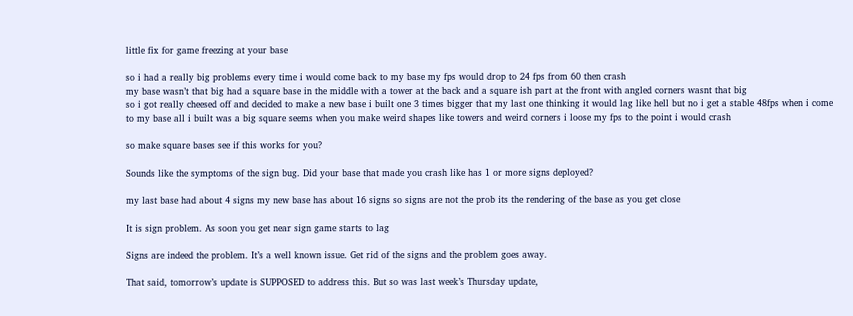little fix for game freezing at your base

so i had a really big problems every time i would come back to my base my fps would drop to 24 fps from 60 then crash
my base wasn’t that big had a square base in the middle with a tower at the back and a square ish part at the front with angled corners wasnt that big
so i got really cheesed off and decided to make a new base i built one 3 times bigger that my last one thinking it would lag like hell but no i get a stable 48fps when i come to my base all i built was a big square seems when you make weird shapes like towers and weird corners i loose my fps to the point i would crash

so make square bases see if this works for you?

Sounds like the symptoms of the sign bug. Did your base that made you crash like has 1 or more signs deployed?

my last base had about 4 signs my new base has about 16 signs so signs are not the prob its the rendering of the base as you get close

It is sign problem. As soon you get near sign game starts to lag

Signs are indeed the problem. It’s a well known issue. Get rid of the signs and the problem goes away.

That said, tomorrow’s update is SUPPOSED to address this. But so was last week’s Thursday update,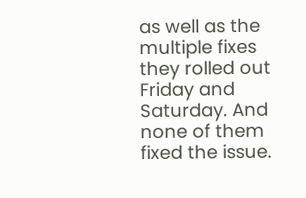as well as the multiple fixes they rolled out Friday and Saturday. And none of them fixed the issue.